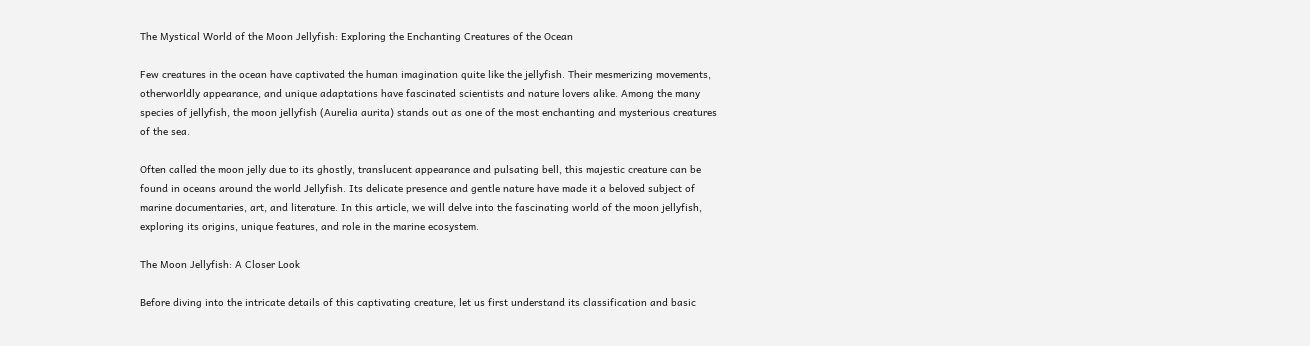The Mystical World of the Moon Jellyfish: Exploring the Enchanting Creatures of the Ocean

Few creatures in the ocean have captivated the human imagination quite like the jellyfish. Their mesmerizing movements, otherworldly appearance, and unique adaptations have fascinated scientists and nature lovers alike. Among the many species of jellyfish, the moon jellyfish (Aurelia aurita) stands out as one of the most enchanting and mysterious creatures of the sea.

Often called the moon jelly due to its ghostly, translucent appearance and pulsating bell, this majestic creature can be found in oceans around the world Jellyfish. Its delicate presence and gentle nature have made it a beloved subject of marine documentaries, art, and literature. In this article, we will delve into the fascinating world of the moon jellyfish, exploring its origins, unique features, and role in the marine ecosystem.

The Moon Jellyfish: A Closer Look

Before diving into the intricate details of this captivating creature, let us first understand its classification and basic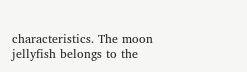characteristics. The moon jellyfish belongs to the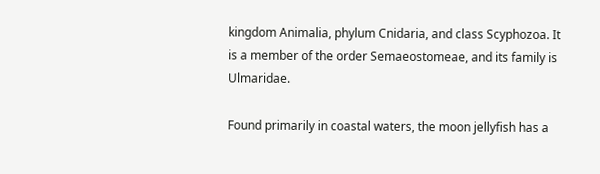kingdom Animalia, phylum Cnidaria, and class Scyphozoa. It is a member of the order Semaeostomeae, and its family is Ulmaridae.

Found primarily in coastal waters, the moon jellyfish has a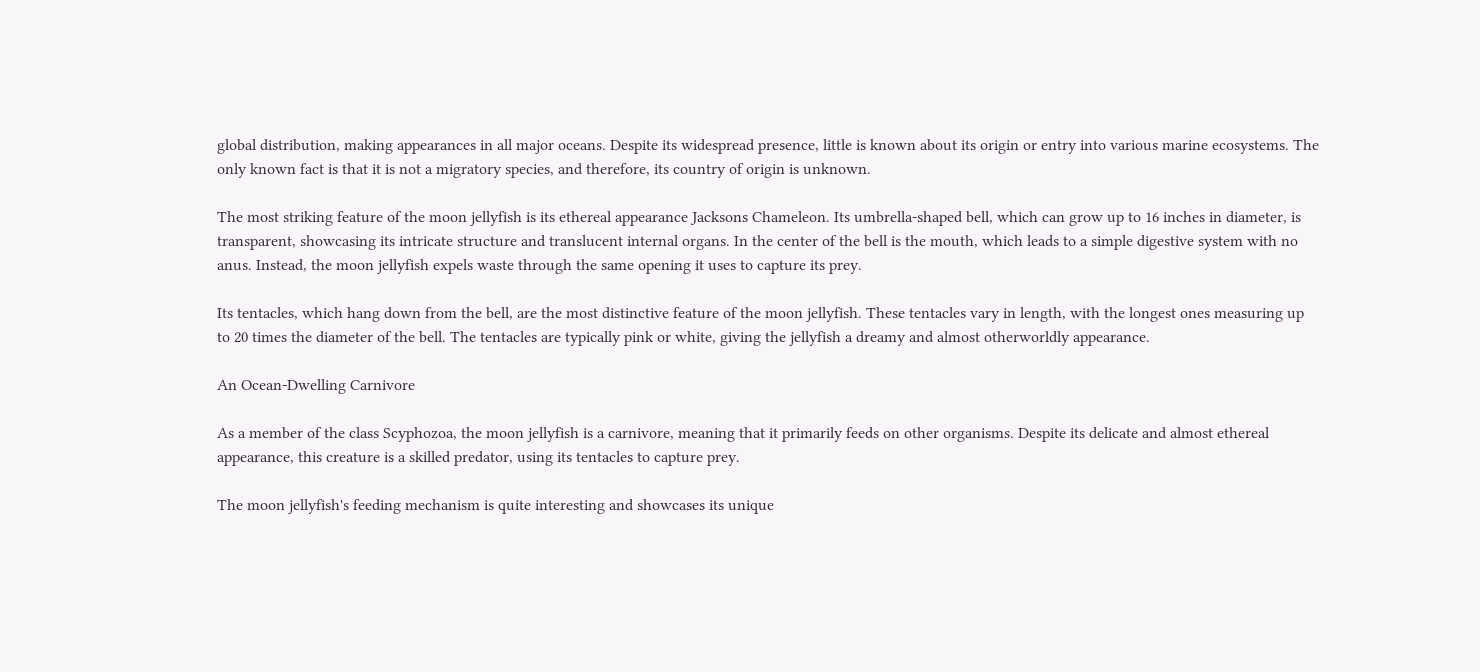global distribution, making appearances in all major oceans. Despite its widespread presence, little is known about its origin or entry into various marine ecosystems. The only known fact is that it is not a migratory species, and therefore, its country of origin is unknown.

The most striking feature of the moon jellyfish is its ethereal appearance Jacksons Chameleon. Its umbrella-shaped bell, which can grow up to 16 inches in diameter, is transparent, showcasing its intricate structure and translucent internal organs. In the center of the bell is the mouth, which leads to a simple digestive system with no anus. Instead, the moon jellyfish expels waste through the same opening it uses to capture its prey.

Its tentacles, which hang down from the bell, are the most distinctive feature of the moon jellyfish. These tentacles vary in length, with the longest ones measuring up to 20 times the diameter of the bell. The tentacles are typically pink or white, giving the jellyfish a dreamy and almost otherworldly appearance.

An Ocean-Dwelling Carnivore

As a member of the class Scyphozoa, the moon jellyfish is a carnivore, meaning that it primarily feeds on other organisms. Despite its delicate and almost ethereal appearance, this creature is a skilled predator, using its tentacles to capture prey.

The moon jellyfish's feeding mechanism is quite interesting and showcases its unique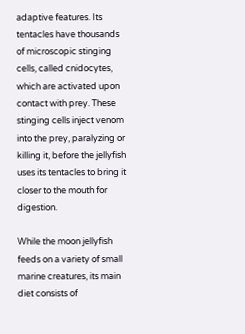adaptive features. Its tentacles have thousands of microscopic stinging cells, called cnidocytes, which are activated upon contact with prey. These stinging cells inject venom into the prey, paralyzing or killing it, before the jellyfish uses its tentacles to bring it closer to the mouth for digestion.

While the moon jellyfish feeds on a variety of small marine creatures, its main diet consists of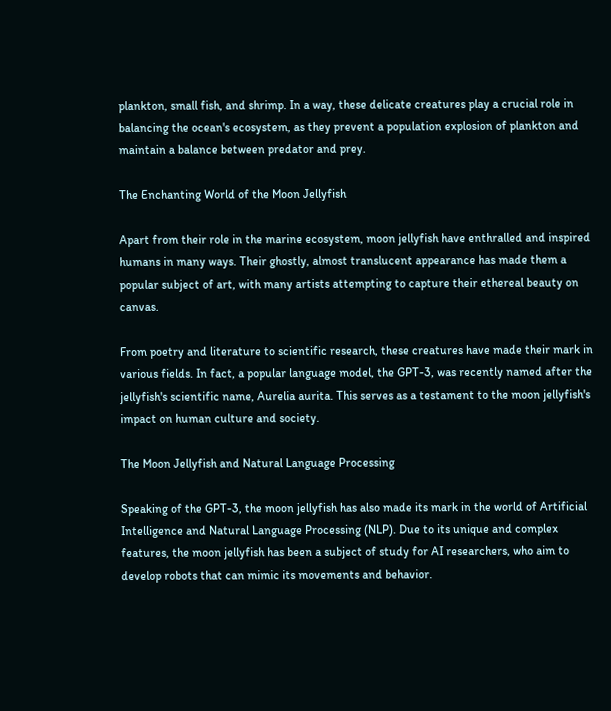plankton, small fish, and shrimp. In a way, these delicate creatures play a crucial role in balancing the ocean's ecosystem, as they prevent a population explosion of plankton and maintain a balance between predator and prey.

The Enchanting World of the Moon Jellyfish

Apart from their role in the marine ecosystem, moon jellyfish have enthralled and inspired humans in many ways. Their ghostly, almost translucent appearance has made them a popular subject of art, with many artists attempting to capture their ethereal beauty on canvas.

From poetry and literature to scientific research, these creatures have made their mark in various fields. In fact, a popular language model, the GPT-3, was recently named after the jellyfish's scientific name, Aurelia aurita. This serves as a testament to the moon jellyfish's impact on human culture and society.

The Moon Jellyfish and Natural Language Processing

Speaking of the GPT-3, the moon jellyfish has also made its mark in the world of Artificial Intelligence and Natural Language Processing (NLP). Due to its unique and complex features, the moon jellyfish has been a subject of study for AI researchers, who aim to develop robots that can mimic its movements and behavior.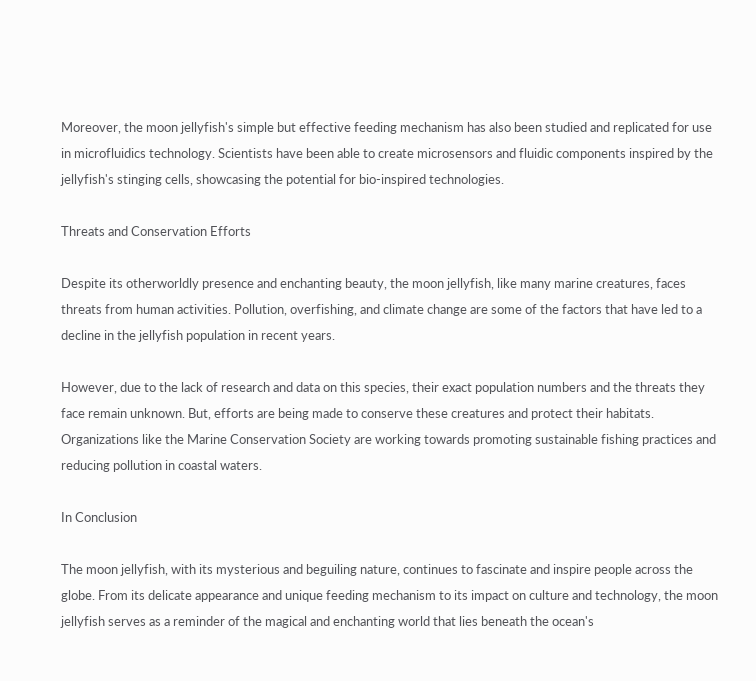Moreover, the moon jellyfish's simple but effective feeding mechanism has also been studied and replicated for use in microfluidics technology. Scientists have been able to create microsensors and fluidic components inspired by the jellyfish's stinging cells, showcasing the potential for bio-inspired technologies.

Threats and Conservation Efforts

Despite its otherworldly presence and enchanting beauty, the moon jellyfish, like many marine creatures, faces threats from human activities. Pollution, overfishing, and climate change are some of the factors that have led to a decline in the jellyfish population in recent years.

However, due to the lack of research and data on this species, their exact population numbers and the threats they face remain unknown. But, efforts are being made to conserve these creatures and protect their habitats. Organizations like the Marine Conservation Society are working towards promoting sustainable fishing practices and reducing pollution in coastal waters.

In Conclusion

The moon jellyfish, with its mysterious and beguiling nature, continues to fascinate and inspire people across the globe. From its delicate appearance and unique feeding mechanism to its impact on culture and technology, the moon jellyfish serves as a reminder of the magical and enchanting world that lies beneath the ocean's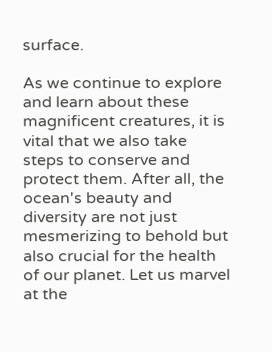surface.

As we continue to explore and learn about these magnificent creatures, it is vital that we also take steps to conserve and protect them. After all, the ocean's beauty and diversity are not just mesmerizing to behold but also crucial for the health of our planet. Let us marvel at the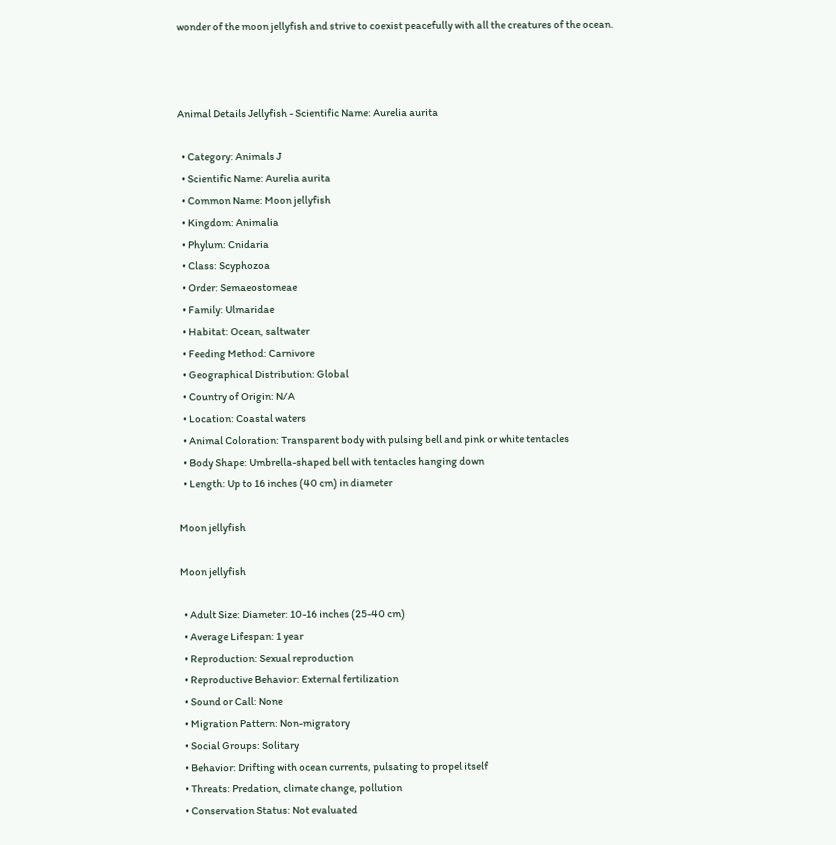wonder of the moon jellyfish and strive to coexist peacefully with all the creatures of the ocean.



Animal Details Jellyfish - Scientific Name: Aurelia aurita

  • Category: Animals J
  • Scientific Name: Aurelia aurita
  • Common Name: Moon jellyfish
  • Kingdom: Animalia
  • Phylum: Cnidaria
  • Class: Scyphozoa
  • Order: Semaeostomeae
  • Family: Ulmaridae
  • Habitat: Ocean, saltwater
  • Feeding Method: Carnivore
  • Geographical Distribution: Global
  • Country of Origin: N/A
  • Location: Coastal waters
  • Animal Coloration: Transparent body with pulsing bell and pink or white tentacles
  • Body Shape: Umbrella-shaped bell with tentacles hanging down
  • Length: Up to 16 inches (40 cm) in diameter

Moon jellyfish

Moon jellyfish

  • Adult Size: Diameter: 10-16 inches (25-40 cm)
  • Average Lifespan: 1 year
  • Reproduction: Sexual reproduction
  • Reproductive Behavior: External fertilization
  • Sound or Call: None
  • Migration Pattern: Non-migratory
  • Social Groups: Solitary
  • Behavior: Drifting with ocean currents, pulsating to propel itself
  • Threats: Predation, climate change, pollution
  • Conservation Status: Not evaluated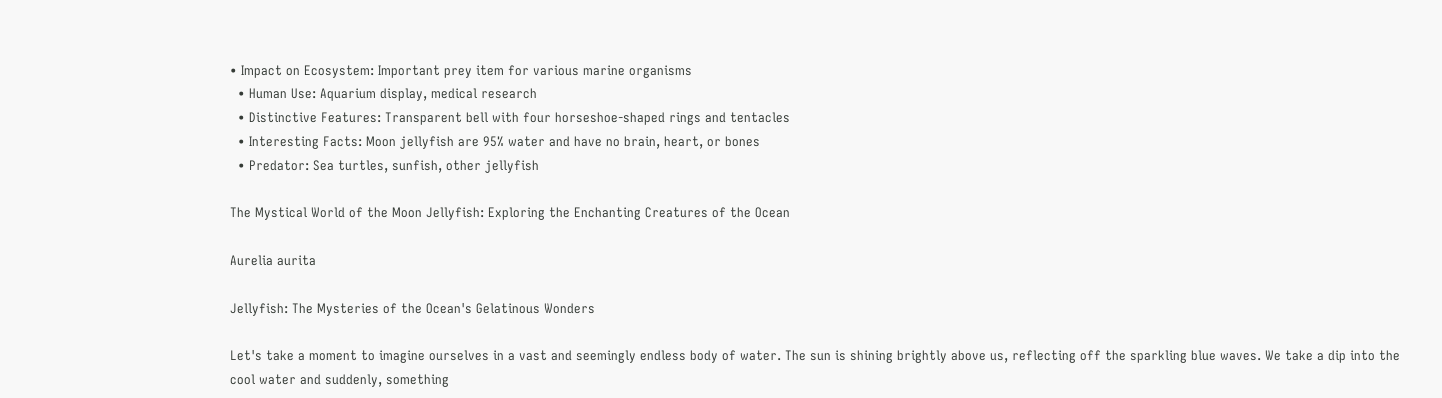• Impact on Ecosystem: Important prey item for various marine organisms
  • Human Use: Aquarium display, medical research
  • Distinctive Features: Transparent bell with four horseshoe-shaped rings and tentacles
  • Interesting Facts: Moon jellyfish are 95% water and have no brain, heart, or bones
  • Predator: Sea turtles, sunfish, other jellyfish

The Mystical World of the Moon Jellyfish: Exploring the Enchanting Creatures of the Ocean

Aurelia aurita

Jellyfish: The Mysteries of the Ocean's Gelatinous Wonders

Let's take a moment to imagine ourselves in a vast and seemingly endless body of water. The sun is shining brightly above us, reflecting off the sparkling blue waves. We take a dip into the cool water and suddenly, something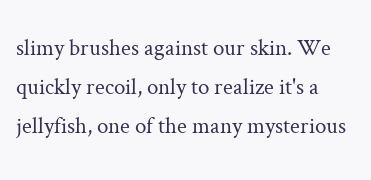slimy brushes against our skin. We quickly recoil, only to realize it's a jellyfish, one of the many mysterious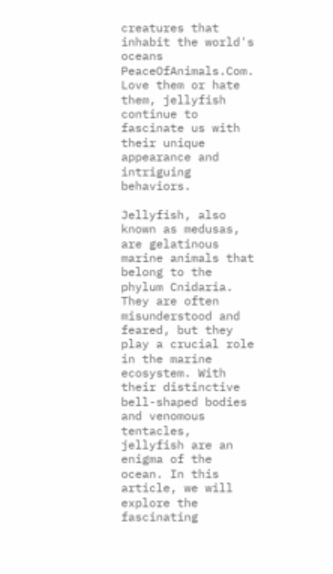creatures that inhabit the world's oceans PeaceOfAnimals.Com. Love them or hate them, jellyfish continue to fascinate us with their unique appearance and intriguing behaviors.

Jellyfish, also known as medusas, are gelatinous marine animals that belong to the phylum Cnidaria. They are often misunderstood and feared, but they play a crucial role in the marine ecosystem. With their distinctive bell-shaped bodies and venomous tentacles, jellyfish are an enigma of the ocean. In this article, we will explore the fascinating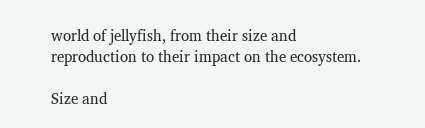world of jellyfish, from their size and reproduction to their impact on the ecosystem.

Size and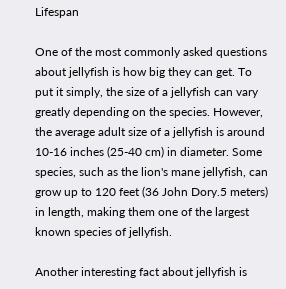Lifespan

One of the most commonly asked questions about jellyfish is how big they can get. To put it simply, the size of a jellyfish can vary greatly depending on the species. However, the average adult size of a jellyfish is around 10-16 inches (25-40 cm) in diameter. Some species, such as the lion's mane jellyfish, can grow up to 120 feet (36 John Dory.5 meters) in length, making them one of the largest known species of jellyfish.

Another interesting fact about jellyfish is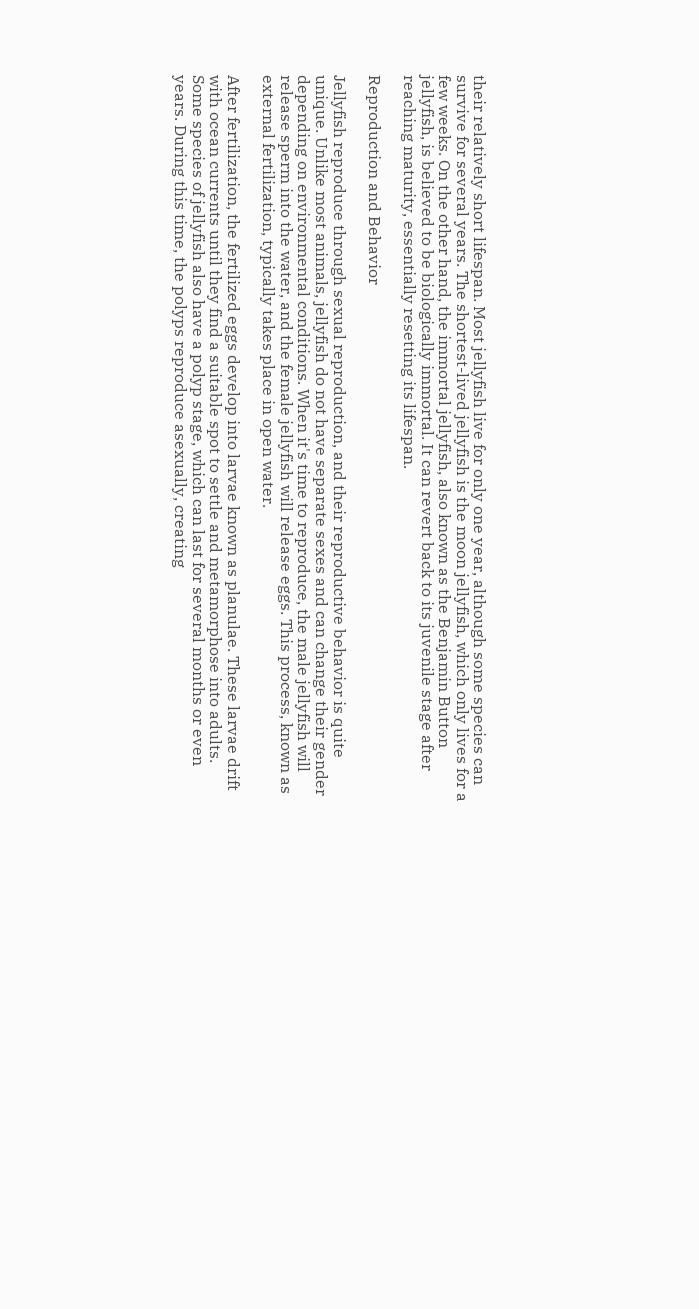their relatively short lifespan. Most jellyfish live for only one year, although some species can survive for several years. The shortest-lived jellyfish is the moon jellyfish, which only lives for a few weeks. On the other hand, the immortal jellyfish, also known as the Benjamin Button jellyfish, is believed to be biologically immortal. It can revert back to its juvenile stage after reaching maturity, essentially resetting its lifespan.

Reproduction and Behavior

Jellyfish reproduce through sexual reproduction, and their reproductive behavior is quite unique. Unlike most animals, jellyfish do not have separate sexes and can change their gender depending on environmental conditions. When it's time to reproduce, the male jellyfish will release sperm into the water, and the female jellyfish will release eggs. This process, known as external fertilization, typically takes place in open water.

After fertilization, the fertilized eggs develop into larvae known as planulae. These larvae drift with ocean currents until they find a suitable spot to settle and metamorphose into adults. Some species of jellyfish also have a polyp stage, which can last for several months or even years. During this time, the polyps reproduce asexually, creating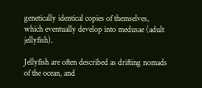genetically identical copies of themselves, which eventually develop into medusae (adult jellyfish).

Jellyfish are often described as drifting nomads of the ocean, and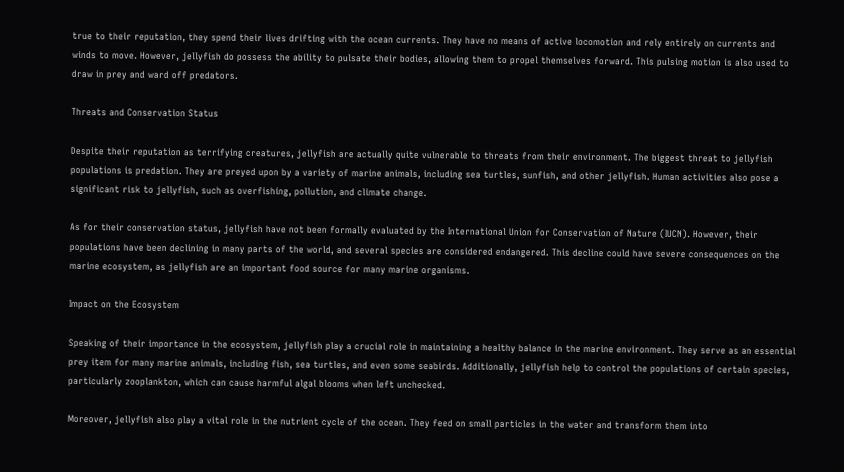true to their reputation, they spend their lives drifting with the ocean currents. They have no means of active locomotion and rely entirely on currents and winds to move. However, jellyfish do possess the ability to pulsate their bodies, allowing them to propel themselves forward. This pulsing motion is also used to draw in prey and ward off predators.

Threats and Conservation Status

Despite their reputation as terrifying creatures, jellyfish are actually quite vulnerable to threats from their environment. The biggest threat to jellyfish populations is predation. They are preyed upon by a variety of marine animals, including sea turtles, sunfish, and other jellyfish. Human activities also pose a significant risk to jellyfish, such as overfishing, pollution, and climate change.

As for their conservation status, jellyfish have not been formally evaluated by the International Union for Conservation of Nature (IUCN). However, their populations have been declining in many parts of the world, and several species are considered endangered. This decline could have severe consequences on the marine ecosystem, as jellyfish are an important food source for many marine organisms.

Impact on the Ecosystem

Speaking of their importance in the ecosystem, jellyfish play a crucial role in maintaining a healthy balance in the marine environment. They serve as an essential prey item for many marine animals, including fish, sea turtles, and even some seabirds. Additionally, jellyfish help to control the populations of certain species, particularly zooplankton, which can cause harmful algal blooms when left unchecked.

Moreover, jellyfish also play a vital role in the nutrient cycle of the ocean. They feed on small particles in the water and transform them into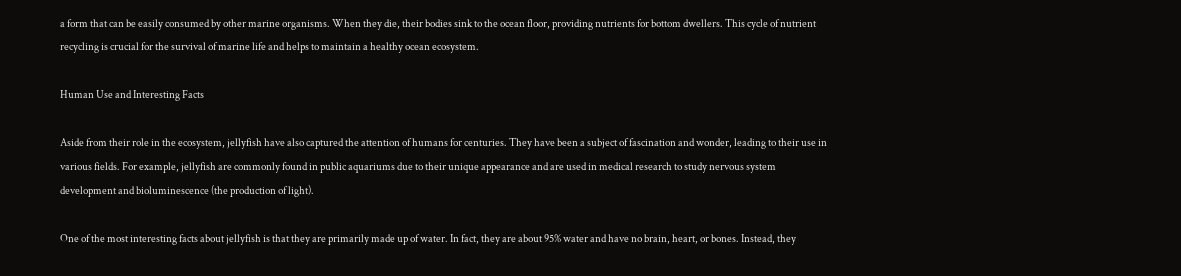a form that can be easily consumed by other marine organisms. When they die, their bodies sink to the ocean floor, providing nutrients for bottom dwellers. This cycle of nutrient recycling is crucial for the survival of marine life and helps to maintain a healthy ocean ecosystem.

Human Use and Interesting Facts

Aside from their role in the ecosystem, jellyfish have also captured the attention of humans for centuries. They have been a subject of fascination and wonder, leading to their use in various fields. For example, jellyfish are commonly found in public aquariums due to their unique appearance and are used in medical research to study nervous system development and bioluminescence (the production of light).

One of the most interesting facts about jellyfish is that they are primarily made up of water. In fact, they are about 95% water and have no brain, heart, or bones. Instead, they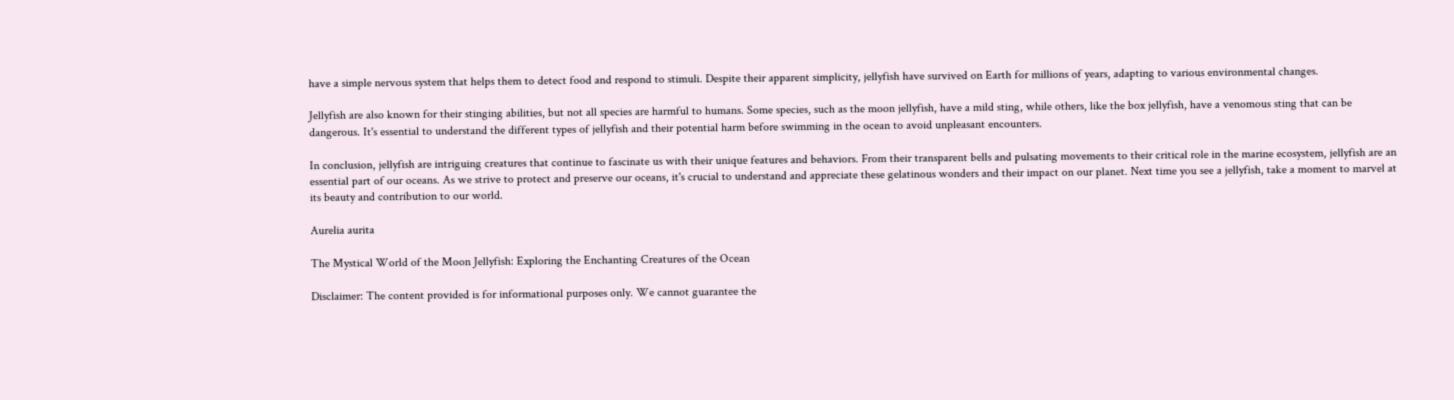have a simple nervous system that helps them to detect food and respond to stimuli. Despite their apparent simplicity, jellyfish have survived on Earth for millions of years, adapting to various environmental changes.

Jellyfish are also known for their stinging abilities, but not all species are harmful to humans. Some species, such as the moon jellyfish, have a mild sting, while others, like the box jellyfish, have a venomous sting that can be dangerous. It's essential to understand the different types of jellyfish and their potential harm before swimming in the ocean to avoid unpleasant encounters.

In conclusion, jellyfish are intriguing creatures that continue to fascinate us with their unique features and behaviors. From their transparent bells and pulsating movements to their critical role in the marine ecosystem, jellyfish are an essential part of our oceans. As we strive to protect and preserve our oceans, it's crucial to understand and appreciate these gelatinous wonders and their impact on our planet. Next time you see a jellyfish, take a moment to marvel at its beauty and contribution to our world.

Aurelia aurita

The Mystical World of the Moon Jellyfish: Exploring the Enchanting Creatures of the Ocean

Disclaimer: The content provided is for informational purposes only. We cannot guarantee the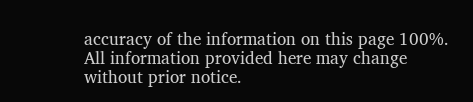accuracy of the information on this page 100%. All information provided here may change without prior notice.